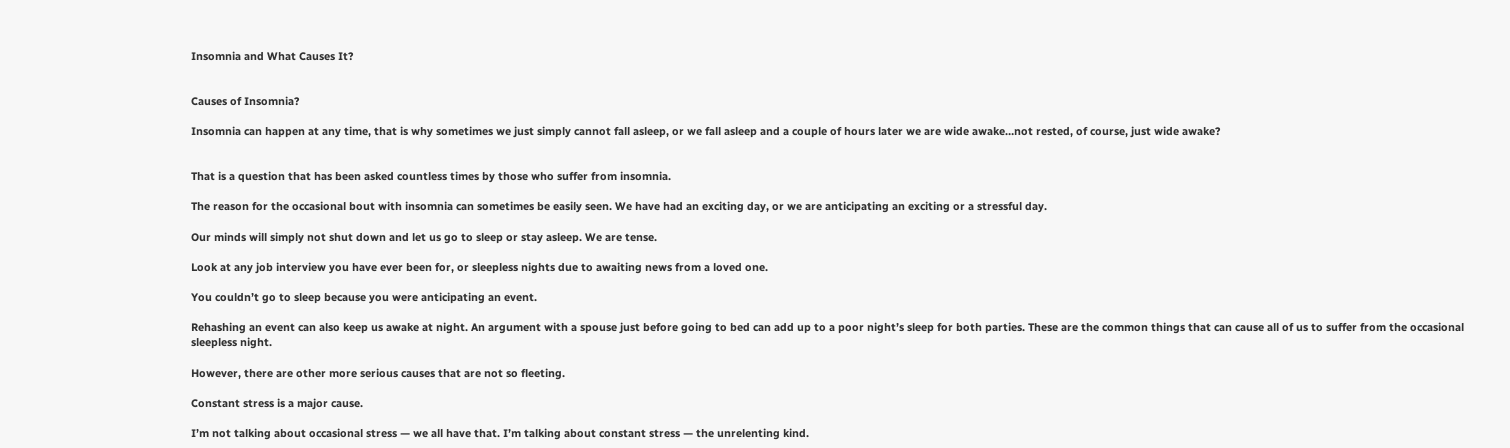Insomnia and What Causes It?


Causes of Insomnia?

Insomnia can happen at any time, that is why sometimes we just simply cannot fall asleep, or we fall asleep and a couple of hours later we are wide awake…not rested, of course, just wide awake?


That is a question that has been asked countless times by those who suffer from insomnia.

The reason for the occasional bout with insomnia can sometimes be easily seen. We have had an exciting day, or we are anticipating an exciting or a stressful day.

Our minds will simply not shut down and let us go to sleep or stay asleep. We are tense.

Look at any job interview you have ever been for, or sleepless nights due to awaiting news from a loved one.

You couldn’t go to sleep because you were anticipating an event.

Rehashing an event can also keep us awake at night. An argument with a spouse just before going to bed can add up to a poor night’s sleep for both parties. These are the common things that can cause all of us to suffer from the occasional sleepless night.

However, there are other more serious causes that are not so fleeting.

Constant stress is a major cause.

I’m not talking about occasional stress — we all have that. I’m talking about constant stress — the unrelenting kind.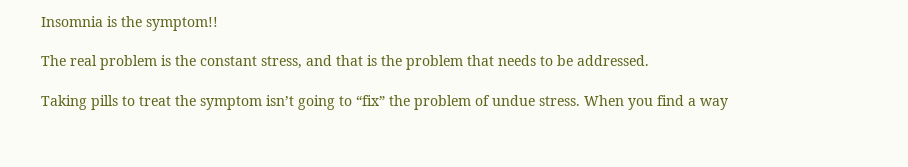Insomnia is the symptom!!

The real problem is the constant stress, and that is the problem that needs to be addressed.

Taking pills to treat the symptom isn’t going to “fix” the problem of undue stress. When you find a way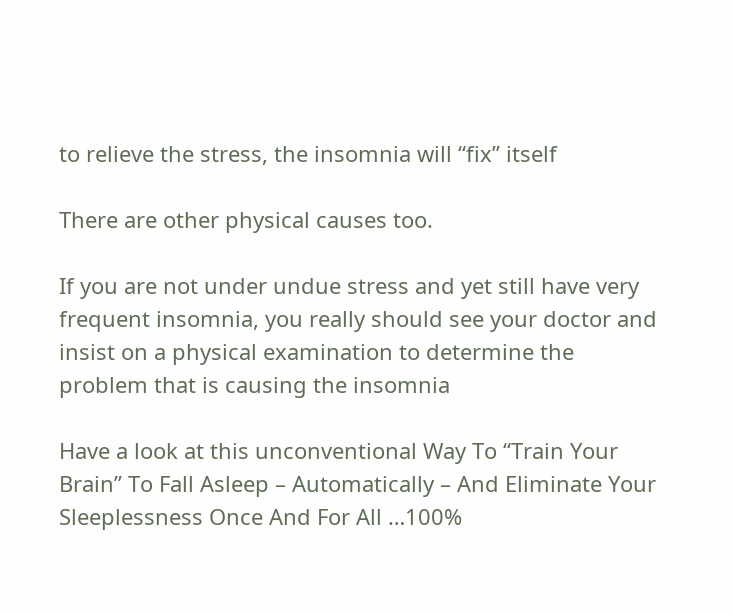to relieve the stress, the insomnia will “fix” itself

There are other physical causes too.

If you are not under undue stress and yet still have very frequent insomnia, you really should see your doctor and insist on a physical examination to determine the problem that is causing the insomnia

Have a look at this unconventional Way To “Train Your Brain” To Fall Asleep – Automatically – And Eliminate Your Sleeplessness Once And For All …100%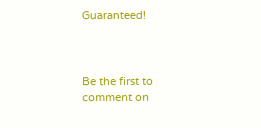Guaranteed!



Be the first to comment on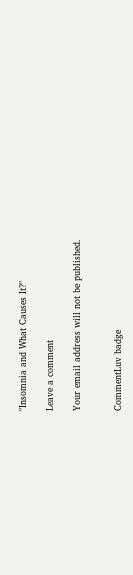"Insomnia and What Causes It?"

Leave a comment

Your email address will not be published.


CommentLuv badge